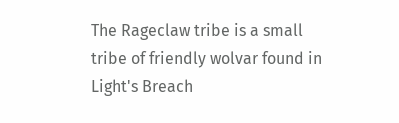The Rageclaw tribe is a small tribe of friendly wolvar found in Light's Breach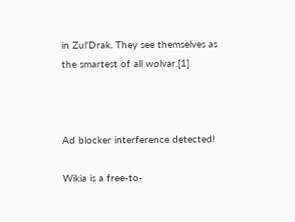in Zul'Drak. They see themselves as the smartest of all wolvar.[1]



Ad blocker interference detected!

Wikia is a free-to-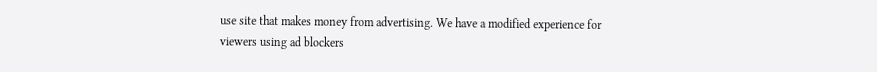use site that makes money from advertising. We have a modified experience for viewers using ad blockers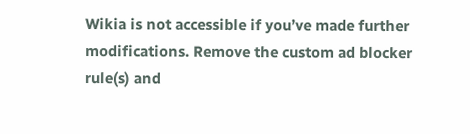Wikia is not accessible if you’ve made further modifications. Remove the custom ad blocker rule(s) and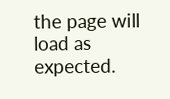the page will load as expected.